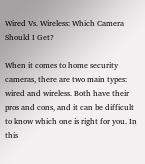Wired Vs. Wireless: Which Camera Should I Get?

When it comes to home security cameras, there are two main types: wired and wireless. Both have their pros and cons, and it can be difficult to know which one is right for you. In this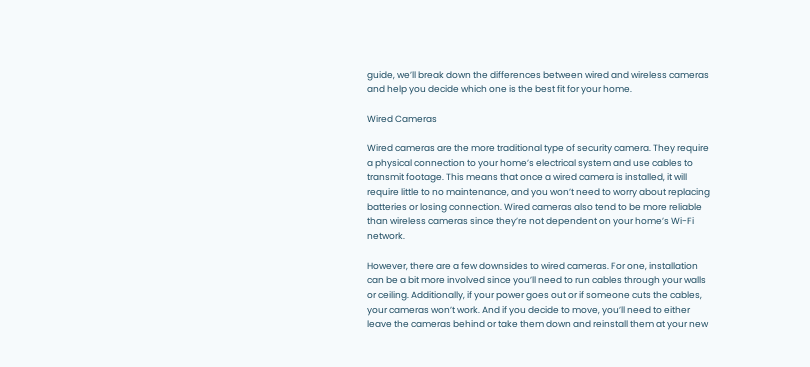guide, we’ll break down the differences between wired and wireless cameras and help you decide which one is the best fit for your home.

Wired Cameras

Wired cameras are the more traditional type of security camera. They require a physical connection to your home’s electrical system and use cables to transmit footage. This means that once a wired camera is installed, it will require little to no maintenance, and you won’t need to worry about replacing batteries or losing connection. Wired cameras also tend to be more reliable than wireless cameras since they’re not dependent on your home’s Wi-Fi network.

However, there are a few downsides to wired cameras. For one, installation can be a bit more involved since you’ll need to run cables through your walls or ceiling. Additionally, if your power goes out or if someone cuts the cables, your cameras won’t work. And if you decide to move, you’ll need to either leave the cameras behind or take them down and reinstall them at your new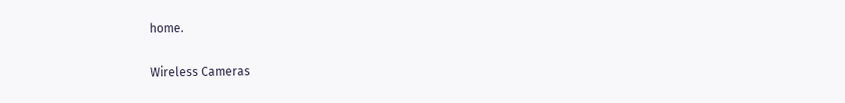home.

Wireless Cameras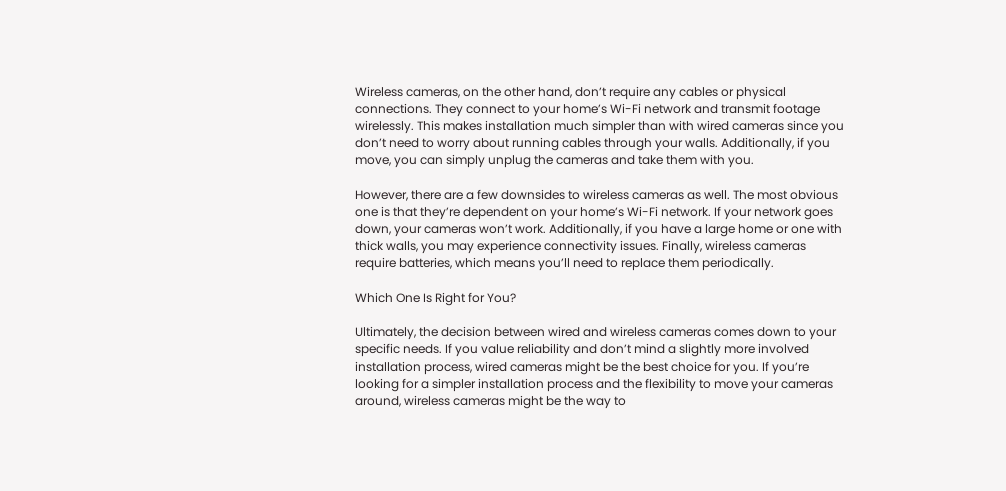Wireless cameras, on the other hand, don’t require any cables or physical connections. They connect to your home’s Wi-Fi network and transmit footage wirelessly. This makes installation much simpler than with wired cameras since you don’t need to worry about running cables through your walls. Additionally, if you move, you can simply unplug the cameras and take them with you.

However, there are a few downsides to wireless cameras as well. The most obvious one is that they’re dependent on your home’s Wi-Fi network. If your network goes down, your cameras won’t work. Additionally, if you have a large home or one with thick walls, you may experience connectivity issues. Finally, wireless cameras require batteries, which means you’ll need to replace them periodically.

Which One Is Right for You?

Ultimately, the decision between wired and wireless cameras comes down to your specific needs. If you value reliability and don’t mind a slightly more involved installation process, wired cameras might be the best choice for you. If you’re looking for a simpler installation process and the flexibility to move your cameras around, wireless cameras might be the way to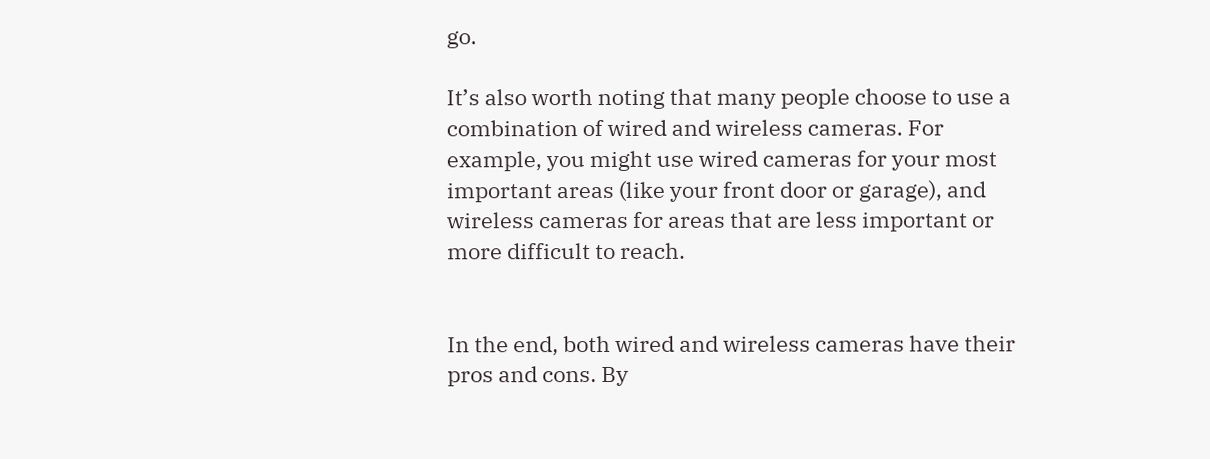go.

It’s also worth noting that many people choose to use a combination of wired and wireless cameras. For example, you might use wired cameras for your most important areas (like your front door or garage), and wireless cameras for areas that are less important or more difficult to reach.


In the end, both wired and wireless cameras have their pros and cons. By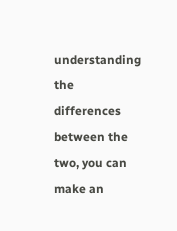understanding the differences between the two, you can make an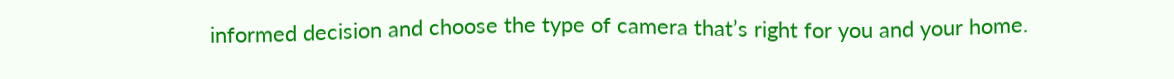informed decision and choose the type of camera that’s right for you and your home.